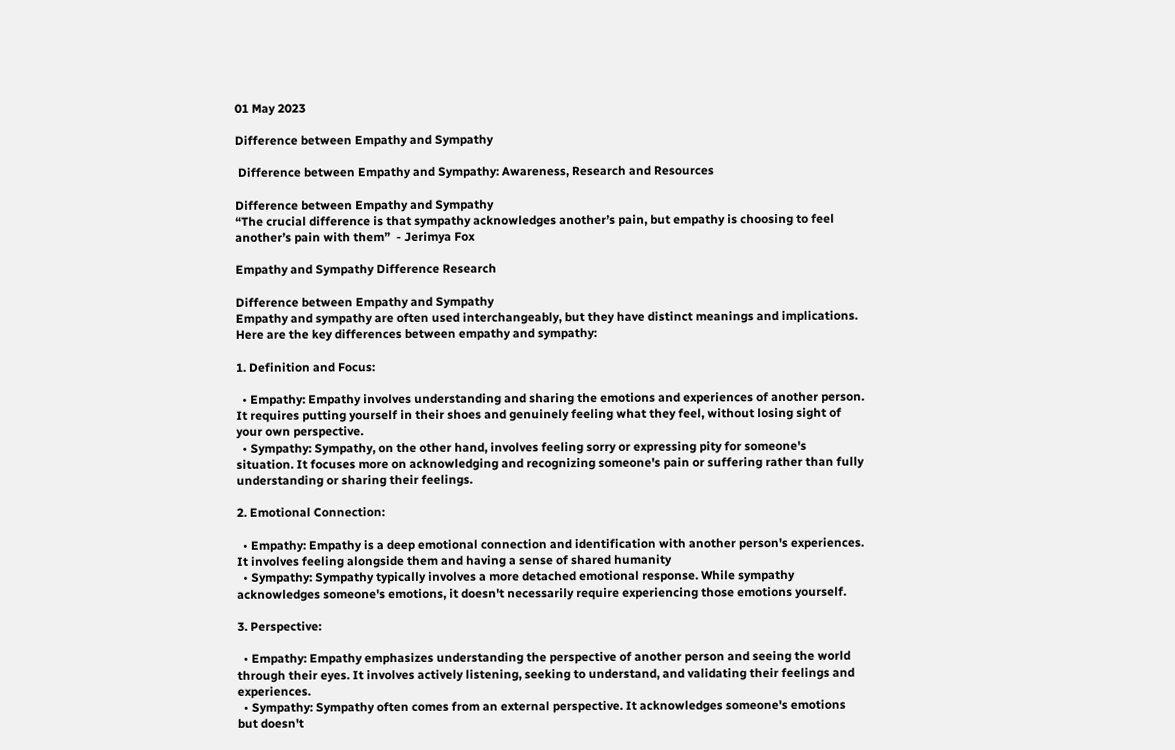01 May 2023

Difference between Empathy and Sympathy

 Difference between Empathy and Sympathy: Awareness, Research and Resources

Difference between Empathy and Sympathy
“The crucial difference is that sympathy acknowledges another’s pain, but empathy is choosing to feel another’s pain with them”  - Jerimya Fox

Empathy and Sympathy Difference Research

Difference between Empathy and Sympathy
Empathy and sympathy are often used interchangeably, but they have distinct meanings and implications. Here are the key differences between empathy and sympathy:

1. Definition and Focus:

  • Empathy: Empathy involves understanding and sharing the emotions and experiences of another person. It requires putting yourself in their shoes and genuinely feeling what they feel, without losing sight of your own perspective.
  • Sympathy: Sympathy, on the other hand, involves feeling sorry or expressing pity for someone's situation. It focuses more on acknowledging and recognizing someone's pain or suffering rather than fully understanding or sharing their feelings.

2. Emotional Connection:

  • Empathy: Empathy is a deep emotional connection and identification with another person's experiences. It involves feeling alongside them and having a sense of shared humanity
  • Sympathy: Sympathy typically involves a more detached emotional response. While sympathy acknowledges someone's emotions, it doesn't necessarily require experiencing those emotions yourself.

3. Perspective:

  • Empathy: Empathy emphasizes understanding the perspective of another person and seeing the world through their eyes. It involves actively listening, seeking to understand, and validating their feelings and experiences.
  • Sympathy: Sympathy often comes from an external perspective. It acknowledges someone's emotions but doesn't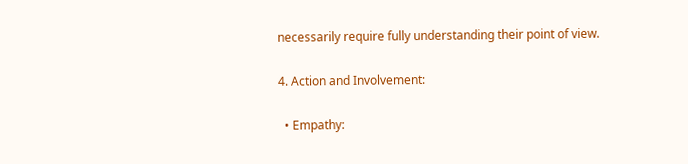necessarily require fully understanding their point of view.

4. Action and Involvement:

  • Empathy: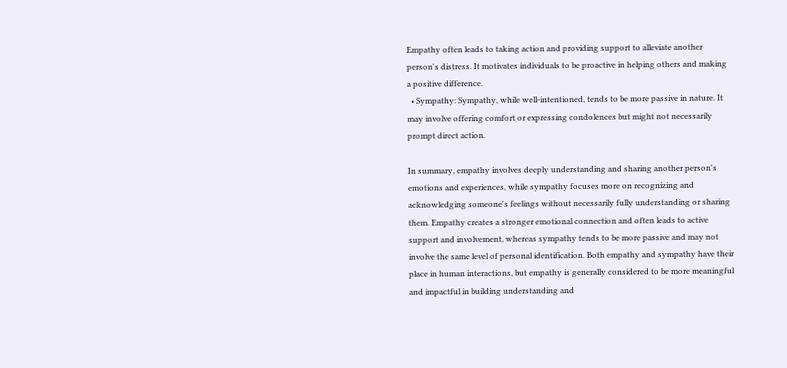Empathy often leads to taking action and providing support to alleviate another person's distress. It motivates individuals to be proactive in helping others and making a positive difference.
  • Sympathy: Sympathy, while well-intentioned, tends to be more passive in nature. It may involve offering comfort or expressing condolences but might not necessarily prompt direct action.

In summary, empathy involves deeply understanding and sharing another person's emotions and experiences, while sympathy focuses more on recognizing and acknowledging someone's feelings without necessarily fully understanding or sharing them. Empathy creates a stronger emotional connection and often leads to active support and involvement, whereas sympathy tends to be more passive and may not involve the same level of personal identification. Both empathy and sympathy have their place in human interactions, but empathy is generally considered to be more meaningful and impactful in building understanding and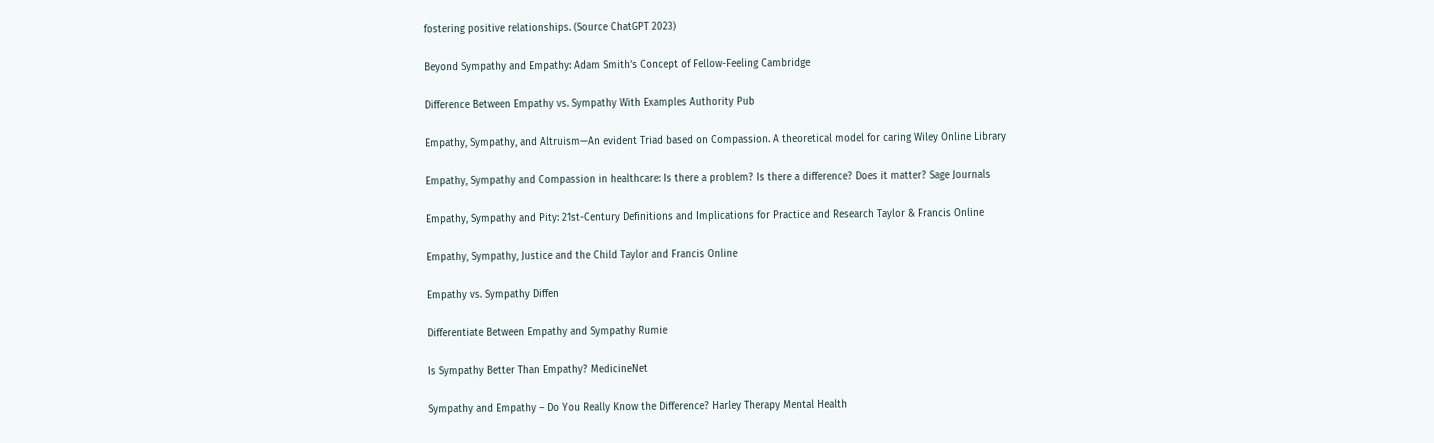fostering positive relationships. (Source ChatGPT 2023)

Beyond Sympathy and Empathy: Adam Smith's Concept of Fellow-Feeling Cambridge

Difference Between Empathy vs. Sympathy With Examples Authority Pub

Empathy, Sympathy, and Altruism—An evident Triad based on Compassion. A theoretical model for caring Wiley Online Library

Empathy, Sympathy and Compassion in healthcare: Is there a problem? Is there a difference? Does it matter? Sage Journals

Empathy, Sympathy and Pity: 21st-Century Definitions and Implications for Practice and Research Taylor & Francis Online

Empathy, Sympathy, Justice and the Child Taylor and Francis Online

Empathy vs. Sympathy Diffen

Differentiate Between Empathy and Sympathy Rumie

Is Sympathy Better Than Empathy? MedicineNet

Sympathy and Empathy – Do You Really Know the Difference? Harley Therapy Mental Health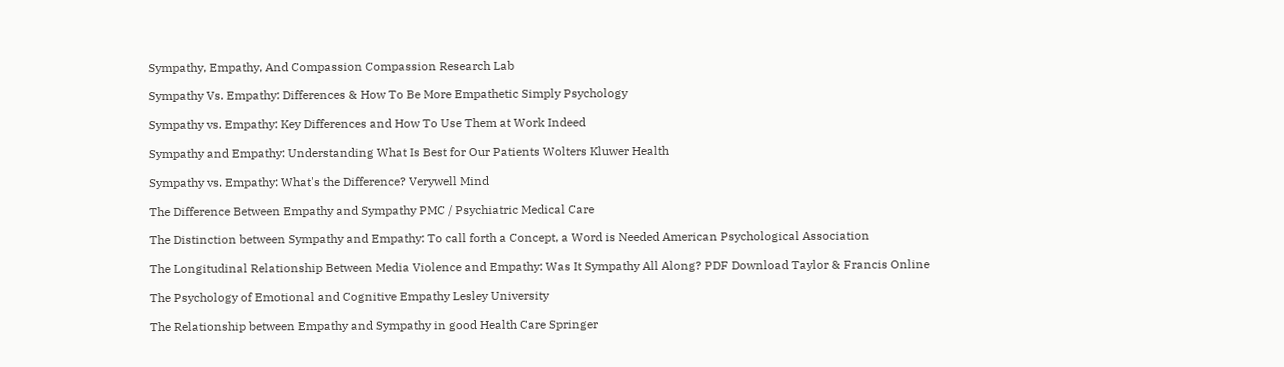Sympathy, Empathy, And Compassion Compassion Research Lab

Sympathy Vs. Empathy: Differences & How To Be More Empathetic Simply Psychology

Sympathy vs. Empathy: Key Differences and How To Use Them at Work Indeed

Sympathy and Empathy: Understanding What Is Best for Our Patients Wolters Kluwer Health

Sympathy vs. Empathy: What's the Difference? Verywell Mind

The Difference Between Empathy and Sympathy PMC / Psychiatric Medical Care

The Distinction between Sympathy and Empathy: To call forth a Concept, a Word is Needed American Psychological Association

The Longitudinal Relationship Between Media Violence and Empathy: Was It Sympathy All Along? PDF Download Taylor & Francis Online

The Psychology of Emotional and Cognitive Empathy Lesley University

The Relationship between Empathy and Sympathy in good Health Care Springer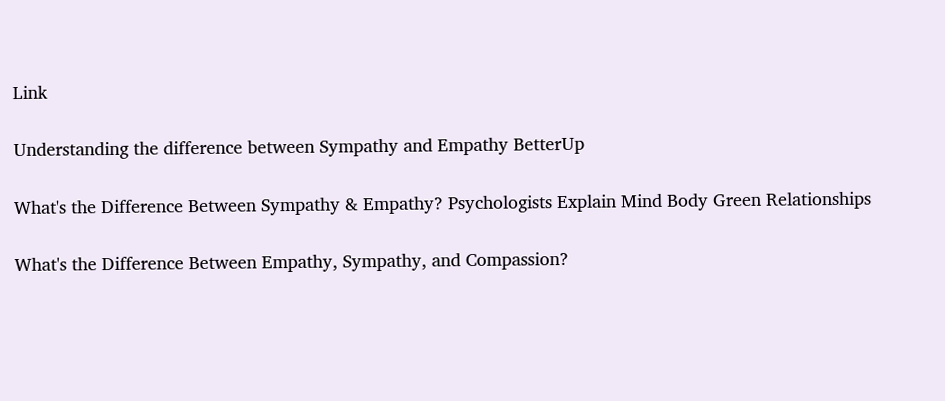Link

Understanding the difference between Sympathy and Empathy BetterUp

What's the Difference Between Sympathy & Empathy? Psychologists Explain Mind Body Green Relationships

What's the Difference Between Empathy, Sympathy, and Compassion?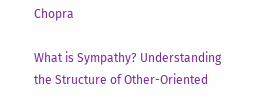Chopra

What is Sympathy? Understanding the Structure of Other-Oriented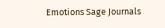Emotions Sage Journals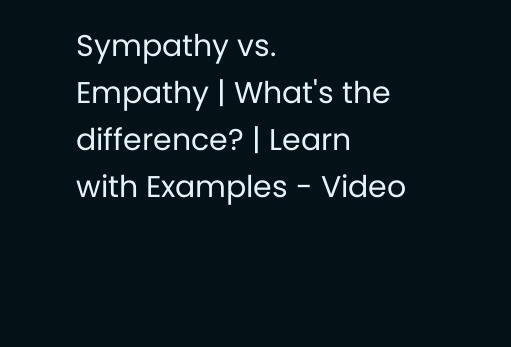Sympathy vs. Empathy | What's the difference? | Learn with Examples - Video